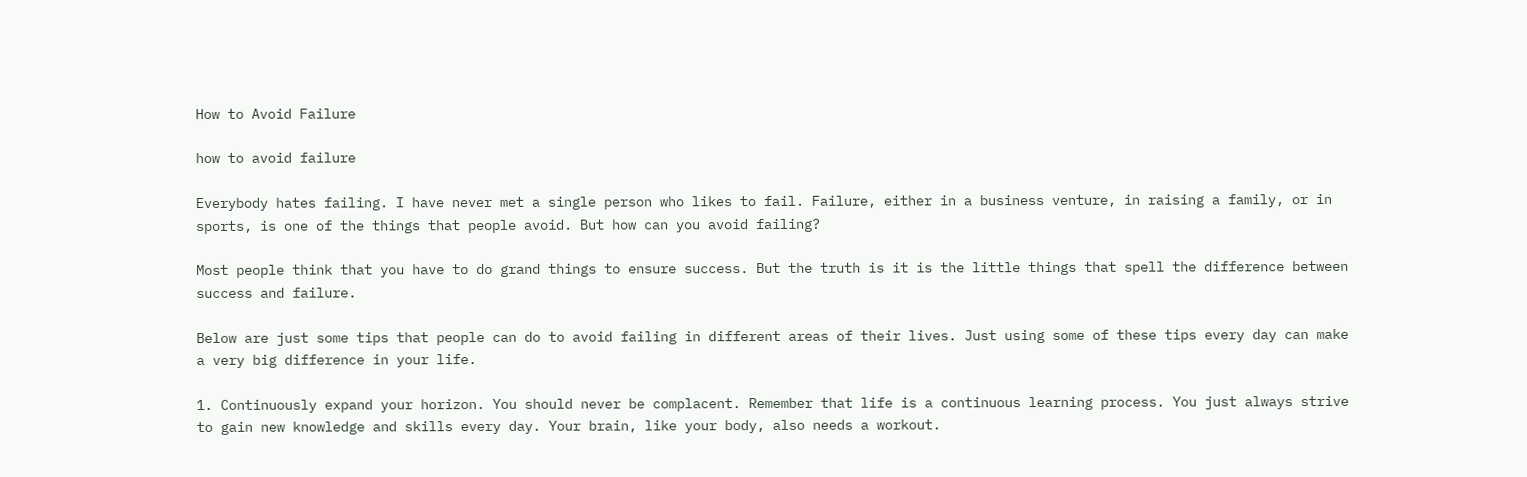How to Avoid Failure

how to avoid failure

Everybody hates failing. I have never met a single person who likes to fail. Failure, either in a business venture, in raising a family, or in sports, is one of the things that people avoid. But how can you avoid failing?

Most people think that you have to do grand things to ensure success. But the truth is it is the little things that spell the difference between success and failure.

Below are just some tips that people can do to avoid failing in different areas of their lives. Just using some of these tips every day can make a very big difference in your life.

1. Continuously expand your horizon. You should never be complacent. Remember that life is a continuous learning process. You just always strive to gain new knowledge and skills every day. Your brain, like your body, also needs a workout.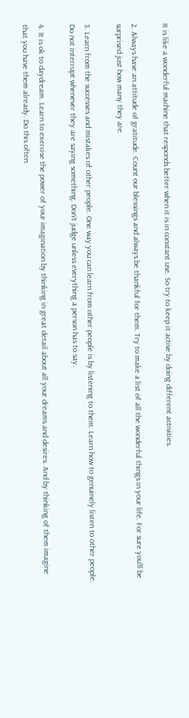It is like a wonderful machine that responds better when it is in constant use. So try to keep it active by doing different activities.

2. Always have an attitude of gratitude. Count our blessings and always be thankful for them. Try to make a list of all the wonderful things in your life. For sure you’ll be surprised just how many they are.

3. Learn from the successes and mistakes of other people. One way you can learn from other people is by listening to them. Learn how to genuinely listen to other people. Do not interrupt whenever they are saying something. Don’t judge unless everything a person has to say.

4. It is ok to daydream. Learn to exercise the power of your imagination by thinking in great detail about all your dreams and desires. And by thinking of them imagine that you have them already. Do this often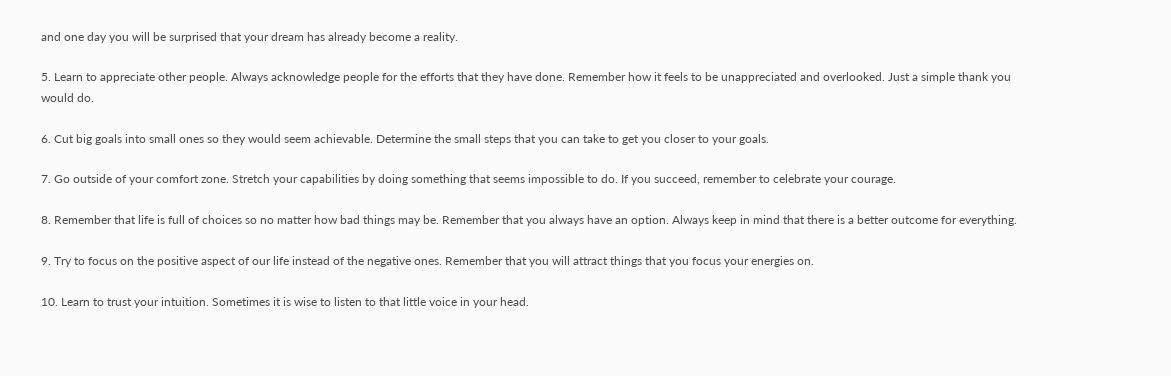and one day you will be surprised that your dream has already become a reality.

5. Learn to appreciate other people. Always acknowledge people for the efforts that they have done. Remember how it feels to be unappreciated and overlooked. Just a simple thank you would do.

6. Cut big goals into small ones so they would seem achievable. Determine the small steps that you can take to get you closer to your goals.

7. Go outside of your comfort zone. Stretch your capabilities by doing something that seems impossible to do. If you succeed, remember to celebrate your courage.

8. Remember that life is full of choices so no matter how bad things may be. Remember that you always have an option. Always keep in mind that there is a better outcome for everything.

9. Try to focus on the positive aspect of our life instead of the negative ones. Remember that you will attract things that you focus your energies on.

10. Learn to trust your intuition. Sometimes it is wise to listen to that little voice in your head.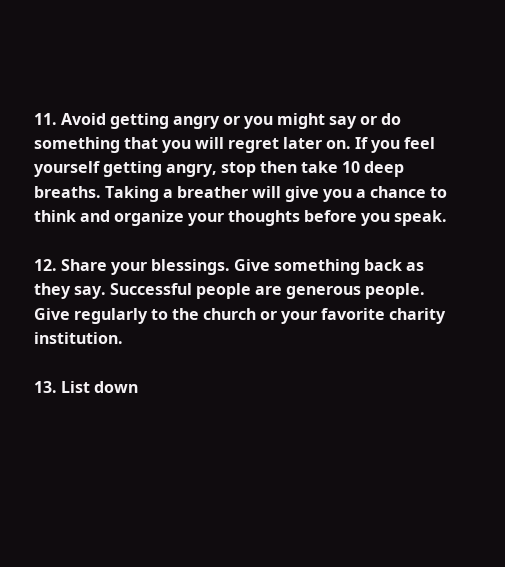11. Avoid getting angry or you might say or do something that you will regret later on. If you feel yourself getting angry, stop then take 10 deep breaths. Taking a breather will give you a chance to think and organize your thoughts before you speak.

12. Share your blessings. Give something back as they say. Successful people are generous people. Give regularly to the church or your favorite charity institution.

13. List down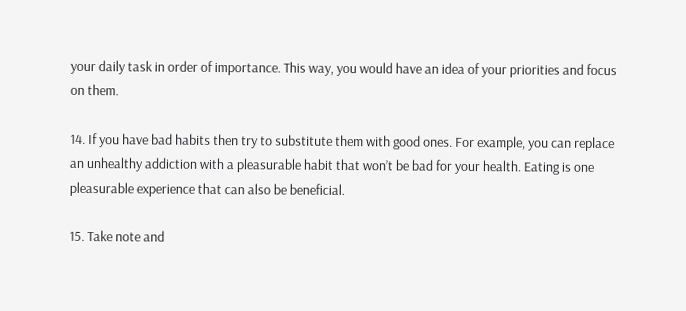your daily task in order of importance. This way, you would have an idea of your priorities and focus on them.

14. If you have bad habits then try to substitute them with good ones. For example, you can replace an unhealthy addiction with a pleasurable habit that won’t be bad for your health. Eating is one pleasurable experience that can also be beneficial.

15. Take note and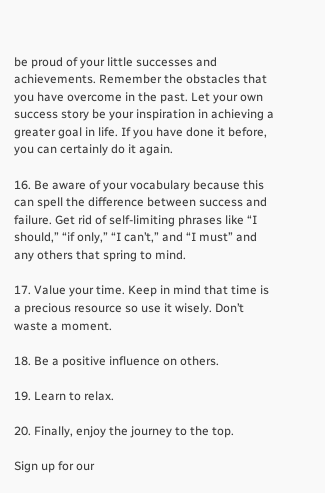be proud of your little successes and achievements. Remember the obstacles that you have overcome in the past. Let your own success story be your inspiration in achieving a greater goal in life. If you have done it before, you can certainly do it again.

16. Be aware of your vocabulary because this can spell the difference between success and failure. Get rid of self-limiting phrases like “I should,” “if only,” “I can’t,” and “I must” and any others that spring to mind.

17. Value your time. Keep in mind that time is a precious resource so use it wisely. Don’t waste a moment.

18. Be a positive influence on others.

19. Learn to relax.

20. Finally, enjoy the journey to the top.

Sign up for our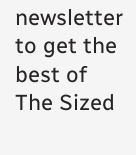newsletter to get the best of The Sized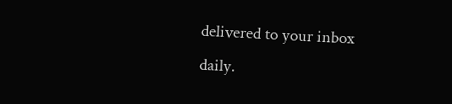delivered to your inbox daily.